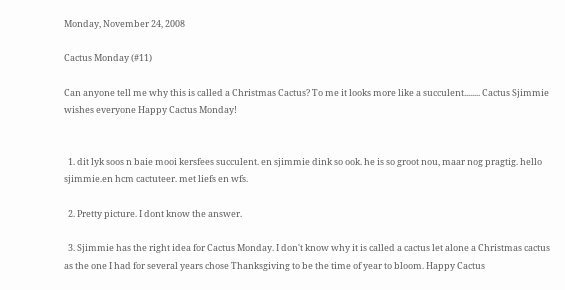Monday, November 24, 2008

Cactus Monday (#11)

Can anyone tell me why this is called a Christmas Cactus? To me it looks more like a succulent........ Cactus Sjimmie wishes everyone Happy Cactus Monday!


  1. dit lyk soos n baie mooi kersfees succulent. en sjimmie dink so ook. he is so groot nou, maar nog pragtig. hello sjimmie.en hcm cactuteer. met liefs en wfs.

  2. Pretty picture. I dont know the answer.

  3. Sjimmie has the right idea for Cactus Monday. I don't know why it is called a cactus let alone a Christmas cactus as the one I had for several years chose Thanksgiving to be the time of year to bloom. Happy Cactus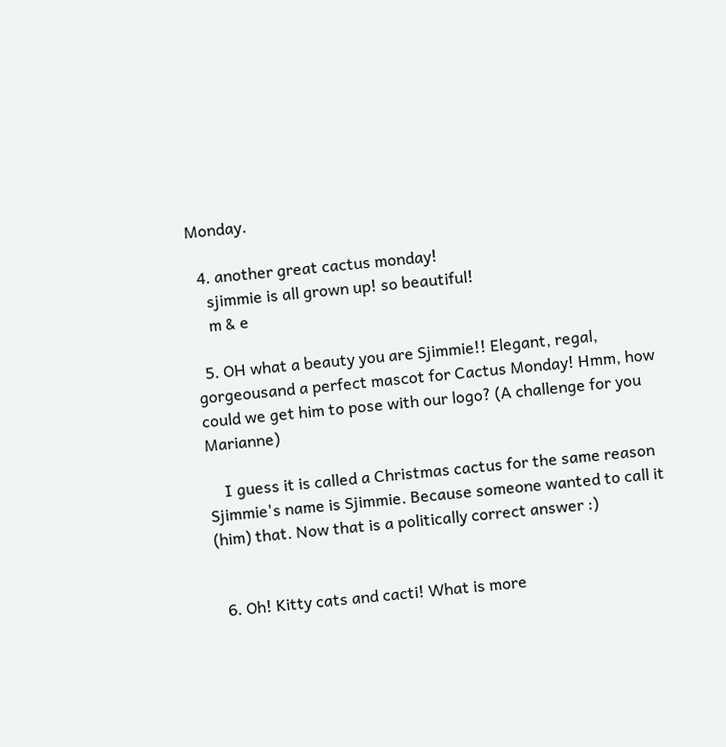Monday.

  4. another great cactus monday!
    sjimmie is all grown up! so beautiful!
    m & e

  5. OH what a beauty you are Sjimmie!! Elegant, regal, gorgeousand a perfect mascot for Cactus Monday! Hmm, how could we get him to pose with our logo? (A challenge for you Marianne)

    I guess it is called a Christmas cactus for the same reason Sjimmie's name is Sjimmie. Because someone wanted to call it (him) that. Now that is a politically correct answer :)


  6. Oh! Kitty cats and cacti! What is more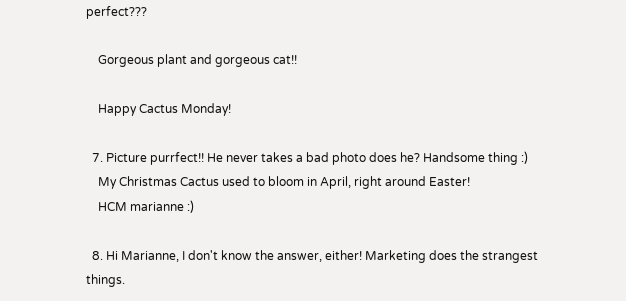perfect???

    Gorgeous plant and gorgeous cat!!

    Happy Cactus Monday!

  7. Picture purrfect!! He never takes a bad photo does he? Handsome thing :)
    My Christmas Cactus used to bloom in April, right around Easter!
    HCM marianne :)

  8. Hi Marianne, I don't know the answer, either! Marketing does the strangest things.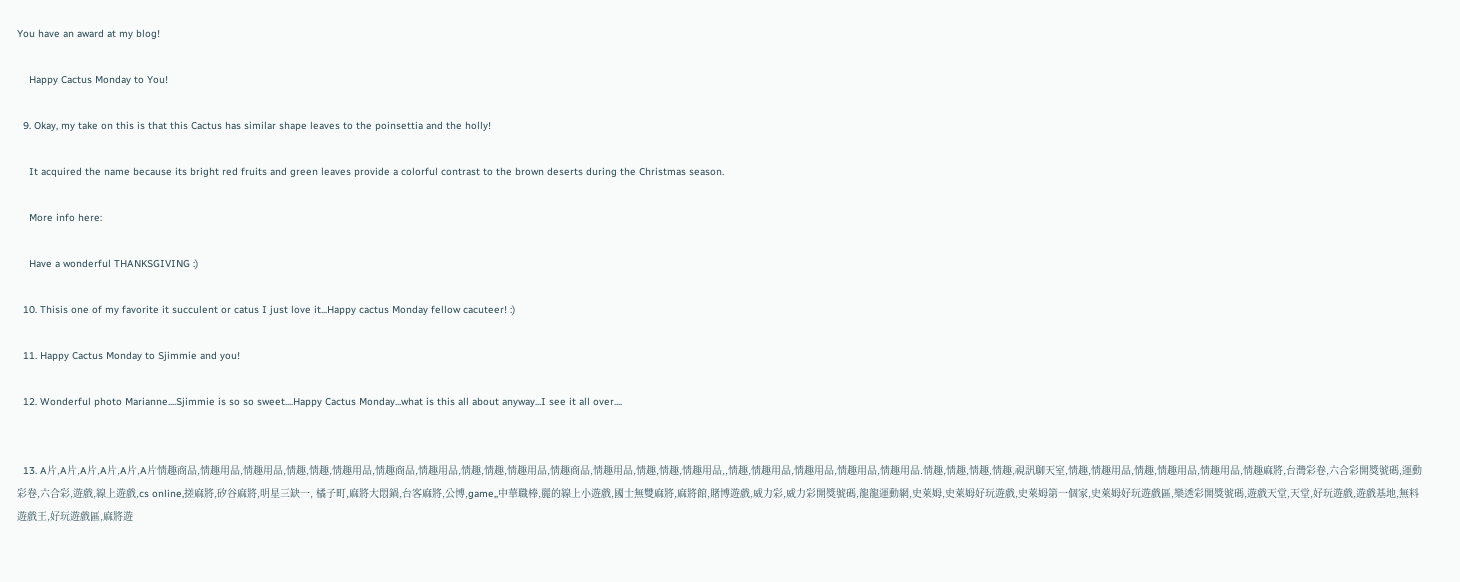You have an award at my blog!

    Happy Cactus Monday to You!

  9. Okay, my take on this is that this Cactus has similar shape leaves to the poinsettia and the holly!

    It acquired the name because its bright red fruits and green leaves provide a colorful contrast to the brown deserts during the Christmas season.

    More info here:

    Have a wonderful THANKSGIVING :)

  10. Thisis one of my favorite it succulent or catus I just love it...Happy cactus Monday fellow cacuteer! :)

  11. Happy Cactus Monday to Sjimmie and you!

  12. Wonderful photo Marianne....Sjimmie is so so sweet....Happy Cactus Monday...what is this all about anyway...I see it all over....


  13. A片,A片,A片,A片,A片,A片情趣商品,情趣用品,情趣用品,情趣,情趣,情趣用品,情趣商品,情趣用品,情趣,情趣,情趣用品,情趣商品,情趣用品,情趣,情趣,情趣用品,,情趣,情趣用品,情趣用品,情趣用品,情趣用品.情趣,情趣,情趣,情趣,視訊聊天室,情趣,情趣用品,情趣,情趣用品,情趣用品,情趣麻將,台灣彩卷,六合彩開獎號碼,運動彩卷,六合彩,遊戲,線上遊戲,cs online,搓麻將,矽谷麻將,明星三缺一, 橘子町,麻將大悶鍋,台客麻將,公博,game,,中華職棒,麗的線上小遊戲,國士無雙麻將,麻將館,賭博遊戲,威力彩,威力彩開獎號碼,龍龍運動網,史萊姆,史萊姆好玩遊戲,史萊姆第一個家,史萊姆好玩遊戲區,樂透彩開獎號碼,遊戲天堂,天堂,好玩遊戲,遊戲基地,無料遊戲王,好玩遊戲區,麻將遊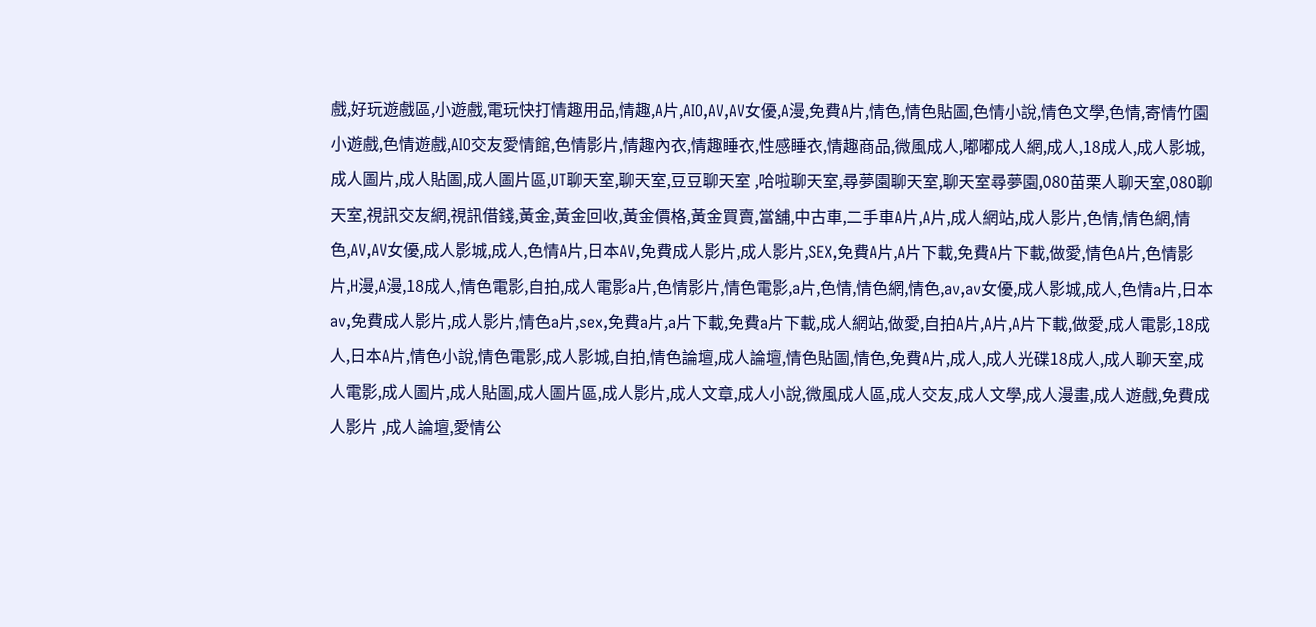戲,好玩遊戲區,小遊戲,電玩快打情趣用品,情趣,A片,AIO,AV,AV女優,A漫,免費A片,情色,情色貼圖,色情小說,情色文學,色情,寄情竹園小遊戲,色情遊戲,AIO交友愛情館,色情影片,情趣內衣,情趣睡衣,性感睡衣,情趣商品,微風成人,嘟嘟成人網,成人,18成人,成人影城,成人圖片,成人貼圖,成人圖片區,UT聊天室,聊天室,豆豆聊天室 ,哈啦聊天室,尋夢園聊天室,聊天室尋夢園,080苗栗人聊天室,080聊天室,視訊交友網,視訊借錢,黃金,黃金回收,黃金價格,黃金買賣,當舖,中古車,二手車A片,A片,成人網站,成人影片,色情,情色網,情色,AV,AV女優,成人影城,成人,色情A片,日本AV,免費成人影片,成人影片,SEX,免費A片,A片下載,免費A片下載,做愛,情色A片,色情影片,H漫,A漫,18成人,情色電影,自拍,成人電影a片,色情影片,情色電影,a片,色情,情色網,情色,av,av女優,成人影城,成人,色情a片,日本av,免費成人影片,成人影片,情色a片,sex,免費a片,a片下載,免費a片下載,成人網站,做愛,自拍A片,A片,A片下載,做愛,成人電影,18成人,日本A片,情色小說,情色電影,成人影城,自拍,情色論壇,成人論壇,情色貼圖,情色,免費A片,成人,成人光碟18成人,成人聊天室,成人電影,成人圖片,成人貼圖,成人圖片區,成人影片,成人文章,成人小說,微風成人區,成人交友,成人文學,成人漫畫,成人遊戲,免費成人影片 ,成人論壇,愛情公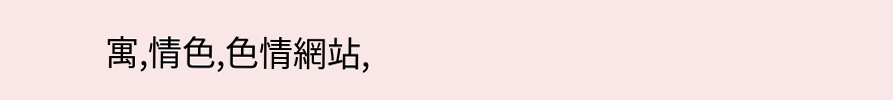寓,情色,色情網站,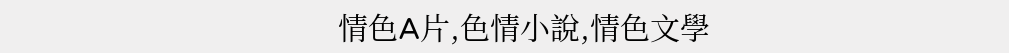情色A片,色情小說,情色文學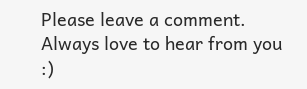Please leave a comment.
Always love to hear from you :)